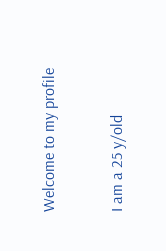Welcome to my profile


I am a 25 y/old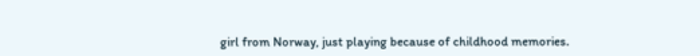girl from Norway, just playing because of childhood memories.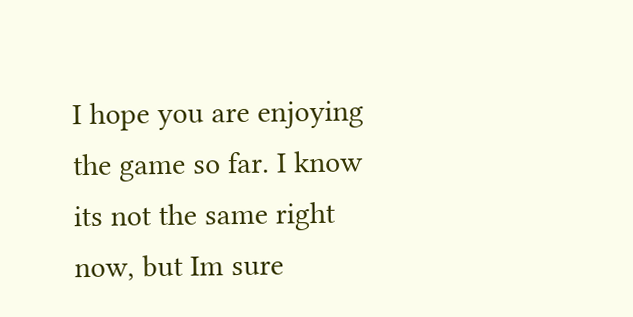I hope you are enjoying the game so far. I know its not the same right now, but Im sure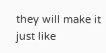they will make it just like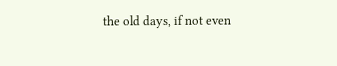the old days, if not even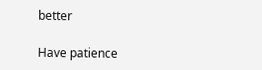better

Have patience